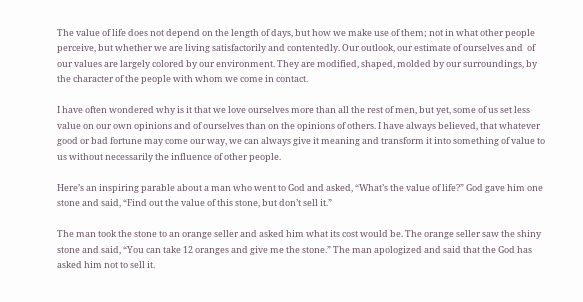The value of life does not depend on the length of days, but how we make use of them; not in what other people perceive, but whether we are living satisfactorily and contentedly. Our outlook, our estimate of ourselves and  of our values are largely colored by our environment. They are modified, shaped, molded by our surroundings, by the character of the people with whom we come in contact.

I have often wondered why is it that we love ourselves more than all the rest of men, but yet, some of us set less value on our own opinions and of ourselves than on the opinions of others. I have always believed, that whatever good or bad fortune may come our way, we can always give it meaning and transform it into something of value to us without necessarily the influence of other people.

Here’s an inspiring parable about a man who went to God and asked, “What’s the value of life?” God gave him one stone and said, “Find out the value of this stone, but don’t sell it.”

The man took the stone to an orange seller and asked him what its cost would be. The orange seller saw the shiny stone and said, “You can take 12 oranges and give me the stone.” The man apologized and said that the God has asked him not to sell it.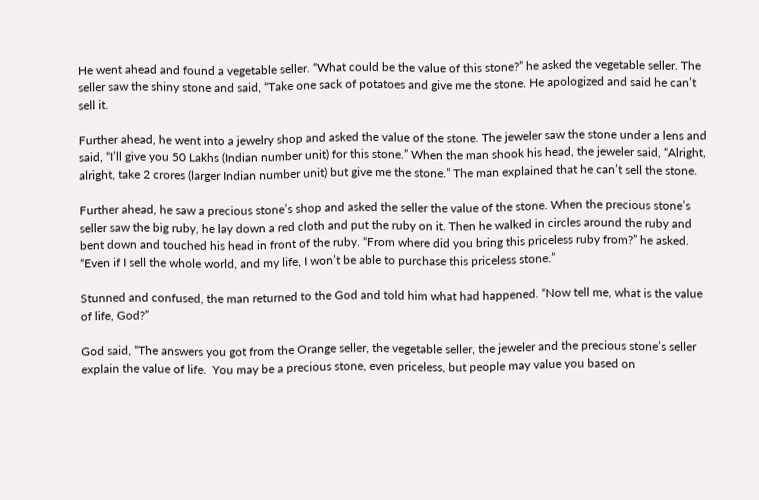He went ahead and found a vegetable seller. “What could be the value of this stone?” he asked the vegetable seller. The seller saw the shiny stone and said, “Take one sack of potatoes and give me the stone. He apologized and said he can’t sell it.

Further ahead, he went into a jewelry shop and asked the value of the stone. The jeweler saw the stone under a lens and said, “I’ll give you 50 Lakhs (Indian number unit) for this stone.” When the man shook his head, the jeweler said, “Alright, alright, take 2 crores (larger Indian number unit) but give me the stone.” The man explained that he can’t sell the stone.

Further ahead, he saw a precious stone’s shop and asked the seller the value of the stone. When the precious stone’s seller saw the big ruby, he lay down a red cloth and put the ruby on it. Then he walked in circles around the ruby and bent down and touched his head in front of the ruby. “From where did you bring this priceless ruby from?” he asked. “Even if I sell the whole world, and my life, I won’t be able to purchase this priceless stone.”

Stunned and confused, the man returned to the God and told him what had happened. “Now tell me, what is the value of life, God?”

God said, “The answers you got from the Orange seller, the vegetable seller, the jeweler and the precious stone’s seller explain the value of life.  You may be a precious stone, even priceless, but people may value you based on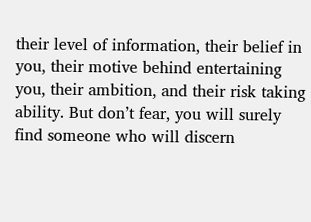their level of information, their belief in you, their motive behind entertaining you, their ambition, and their risk taking ability. But don’t fear, you will surely find someone who will discern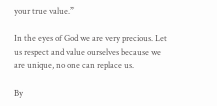your true value.”

In the eyes of God we are very precious. Let us respect and value ourselves because we are unique, no one can replace us.

By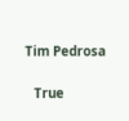Tim Pedrosa


   True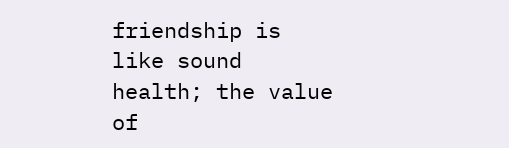friendship is like sound health; the value of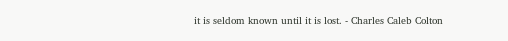it is seldom known until it is lost. - Charles Caleb Colton